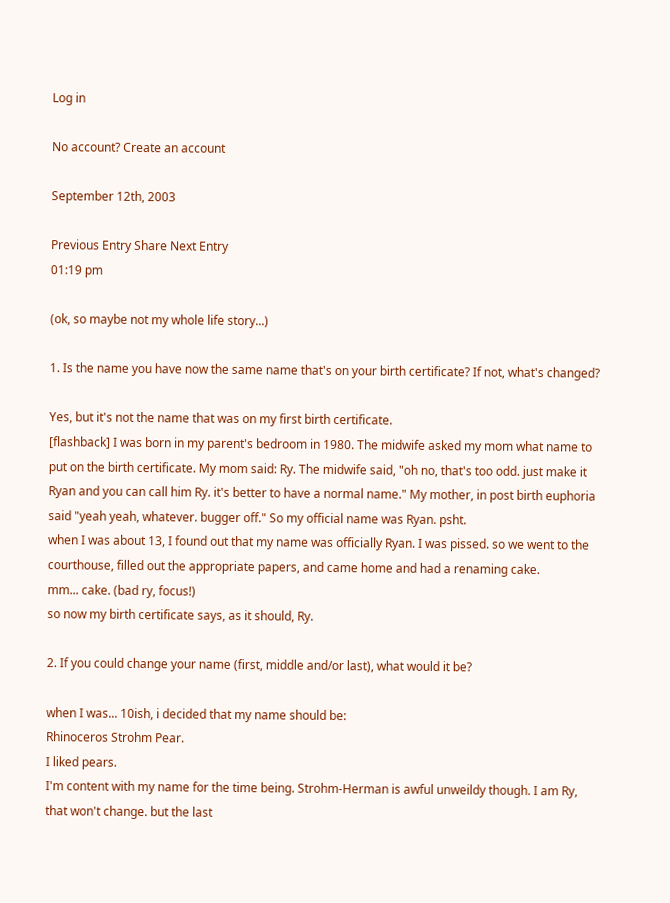Log in

No account? Create an account

September 12th, 2003

Previous Entry Share Next Entry
01:19 pm

(ok, so maybe not my whole life story...)

1. Is the name you have now the same name that's on your birth certificate? If not, what's changed?

Yes, but it's not the name that was on my first birth certificate.
[flashback] I was born in my parent's bedroom in 1980. The midwife asked my mom what name to put on the birth certificate. My mom said: Ry. The midwife said, "oh no, that's too odd. just make it Ryan and you can call him Ry. it's better to have a normal name." My mother, in post birth euphoria said "yeah yeah, whatever. bugger off." So my official name was Ryan. psht.
when I was about 13, I found out that my name was officially Ryan. I was pissed. so we went to the courthouse, filled out the appropriate papers, and came home and had a renaming cake.
mm... cake. (bad ry, focus!)
so now my birth certificate says, as it should, Ry.

2. If you could change your name (first, middle and/or last), what would it be?

when I was... 10ish, i decided that my name should be:
Rhinoceros Strohm Pear.
I liked pears.
I'm content with my name for the time being. Strohm-Herman is awful unweildy though. I am Ry, that won't change. but the last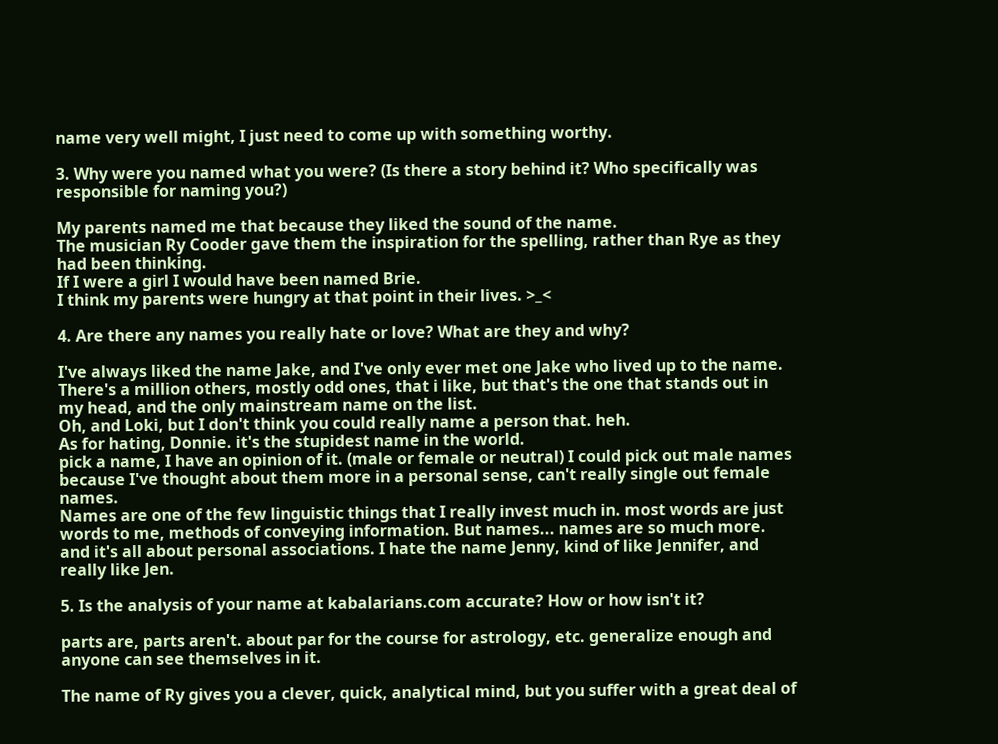name very well might, I just need to come up with something worthy.

3. Why were you named what you were? (Is there a story behind it? Who specifically was responsible for naming you?)

My parents named me that because they liked the sound of the name.
The musician Ry Cooder gave them the inspiration for the spelling, rather than Rye as they had been thinking.
If I were a girl I would have been named Brie.
I think my parents were hungry at that point in their lives. >_<

4. Are there any names you really hate or love? What are they and why?

I've always liked the name Jake, and I've only ever met one Jake who lived up to the name.
There's a million others, mostly odd ones, that i like, but that's the one that stands out in my head, and the only mainstream name on the list.
Oh, and Loki, but I don't think you could really name a person that. heh.
As for hating, Donnie. it's the stupidest name in the world.
pick a name, I have an opinion of it. (male or female or neutral) I could pick out male names because I've thought about them more in a personal sense, can't really single out female names.
Names are one of the few linguistic things that I really invest much in. most words are just words to me, methods of conveying information. But names... names are so much more. and it's all about personal associations. I hate the name Jenny, kind of like Jennifer, and really like Jen.

5. Is the analysis of your name at kabalarians.com accurate? How or how isn't it?

parts are, parts aren't. about par for the course for astrology, etc. generalize enough and anyone can see themselves in it.

The name of Ry gives you a clever, quick, analytical mind, but you suffer with a great deal of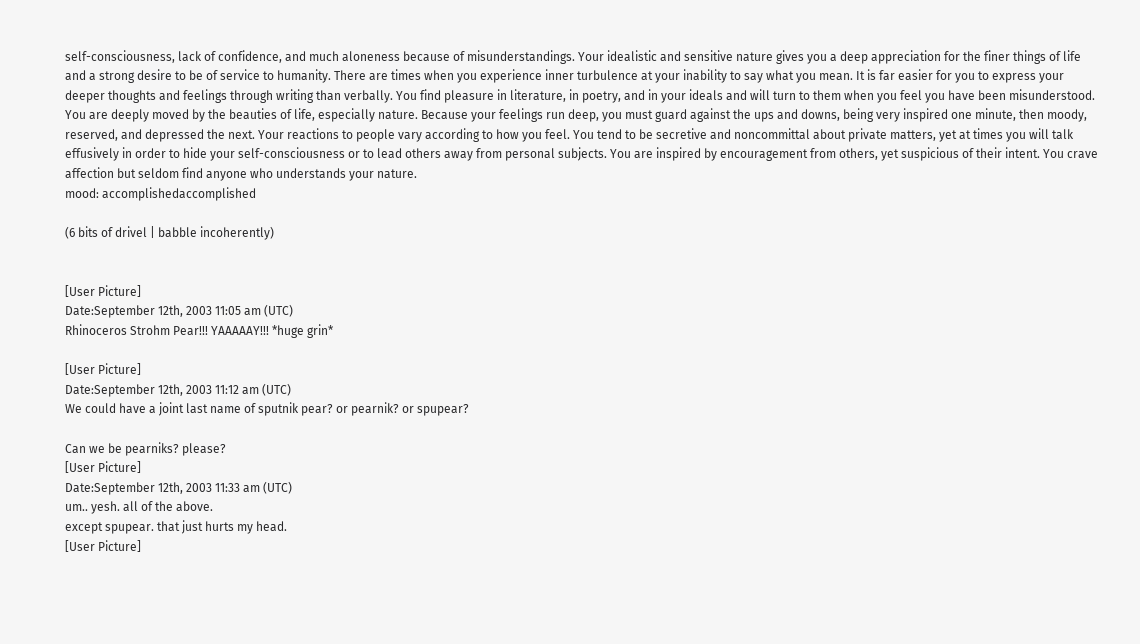self-consciousness, lack of confidence, and much aloneness because of misunderstandings. Your idealistic and sensitive nature gives you a deep appreciation for the finer things of life and a strong desire to be of service to humanity. There are times when you experience inner turbulence at your inability to say what you mean. It is far easier for you to express your deeper thoughts and feelings through writing than verbally. You find pleasure in literature, in poetry, and in your ideals and will turn to them when you feel you have been misunderstood. You are deeply moved by the beauties of life, especially nature. Because your feelings run deep, you must guard against the ups and downs, being very inspired one minute, then moody, reserved, and depressed the next. Your reactions to people vary according to how you feel. You tend to be secretive and noncommittal about private matters, yet at times you will talk effusively in order to hide your self-consciousness or to lead others away from personal subjects. You are inspired by encouragement from others, yet suspicious of their intent. You crave affection but seldom find anyone who understands your nature.
mood: accomplishedaccomplished

(6 bits of drivel | babble incoherently)


[User Picture]
Date:September 12th, 2003 11:05 am (UTC)
Rhinoceros Strohm Pear!!! YAAAAAY!!! *huge grin*

[User Picture]
Date:September 12th, 2003 11:12 am (UTC)
We could have a joint last name of sputnik pear? or pearnik? or spupear?

Can we be pearniks? please?
[User Picture]
Date:September 12th, 2003 11:33 am (UTC)
um.. yesh. all of the above.
except spupear. that just hurts my head.
[User Picture]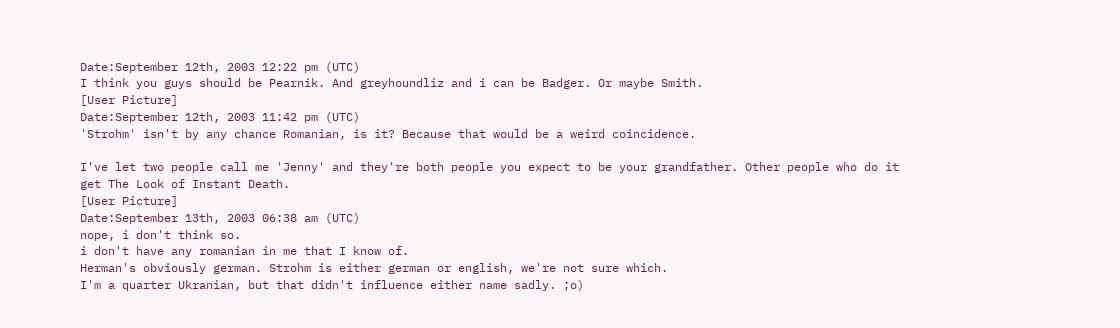Date:September 12th, 2003 12:22 pm (UTC)
I think you guys should be Pearnik. And greyhoundliz and i can be Badger. Or maybe Smith.
[User Picture]
Date:September 12th, 2003 11:42 pm (UTC)
'Strohm' isn't by any chance Romanian, is it? Because that would be a weird coincidence.

I've let two people call me 'Jenny' and they're both people you expect to be your grandfather. Other people who do it get The Look of Instant Death.
[User Picture]
Date:September 13th, 2003 06:38 am (UTC)
nope, i don't think so.
i don't have any romanian in me that I know of.
Herman's obviously german. Strohm is either german or english, we're not sure which.
I'm a quarter Ukranian, but that didn't influence either name sadly. ;o)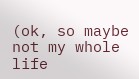(ok, so maybe not my whole life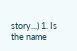story...) 1. Is the name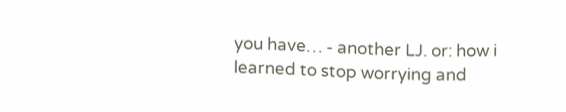you have… - another LJ. or: how i learned to stop worrying and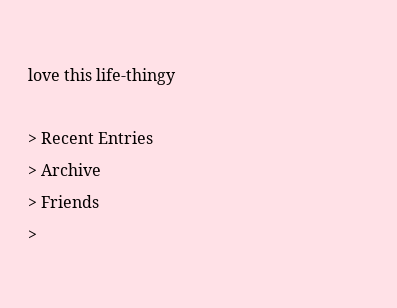love this life-thingy

> Recent Entries
> Archive
> Friends
>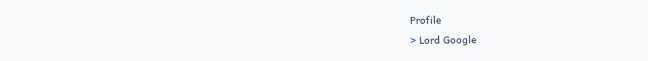Profile
> Lord Google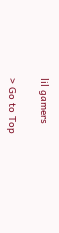lil gamers

> Go to Top